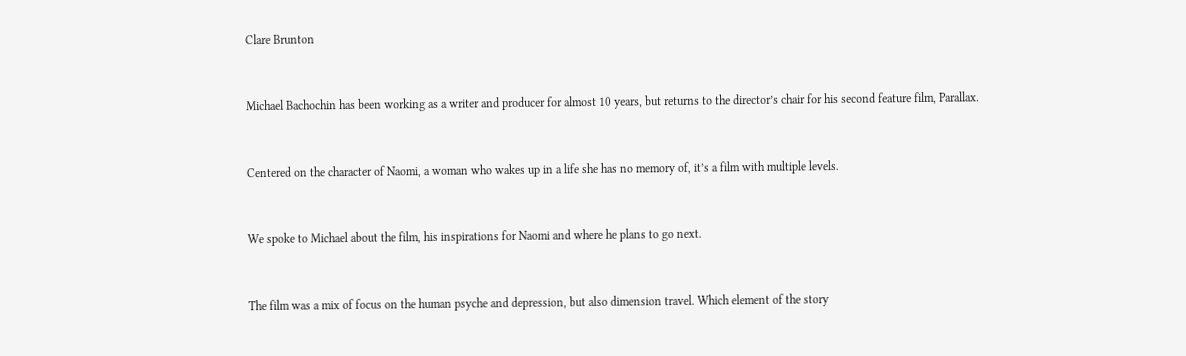Clare Brunton


Michael Bachochin has been working as a writer and producer for almost 10 years, but returns to the director’s chair for his second feature film, Parallax.


Centered on the character of Naomi, a woman who wakes up in a life she has no memory of, it’s a film with multiple levels.


We spoke to Michael about the film, his inspirations for Naomi and where he plans to go next.


The film was a mix of focus on the human psyche and depression, but also dimension travel. Which element of the story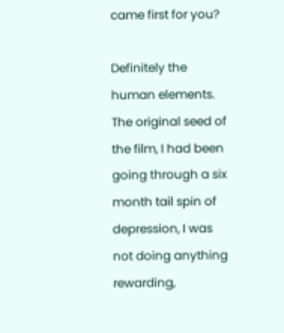came first for you?

Definitely the human elements. The original seed of the film, I had been going through a six month tail spin of depression, I was not doing anything rewarding,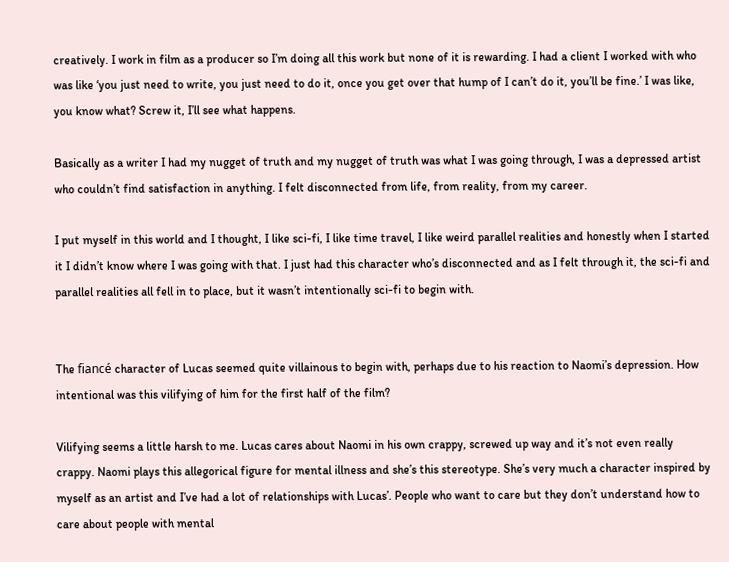creatively. I work in film as a producer so I’m doing all this work but none of it is rewarding. I had a client I worked with who was like ‘you just need to write, you just need to do it, once you get over that hump of I can’t do it, you’ll be fine.’ I was like, you know what? Screw it, I’ll see what happens.

Basically as a writer I had my nugget of truth and my nugget of truth was what I was going through, I was a depressed artist who couldn’t find satisfaction in anything. I felt disconnected from life, from reality, from my career.

I put myself in this world and I thought, I like sci-fi, I like time travel, I like weird parallel realities and honestly when I started it I didn’t know where I was going with that. I just had this character who’s disconnected and as I felt through it, the sci-fi and parallel realities all fell in to place, but it wasn’t intentionally sci-fi to begin with.


The fiancé character of Lucas seemed quite villainous to begin with, perhaps due to his reaction to Naomi’s depression. How intentional was this vilifying of him for the first half of the film?

Vilifying seems a little harsh to me. Lucas cares about Naomi in his own crappy, screwed up way and it’s not even really crappy. Naomi plays this allegorical figure for mental illness and she’s this stereotype. She’s very much a character inspired by myself as an artist and I’ve had a lot of relationships with Lucas’. People who want to care but they don’t understand how to care about people with mental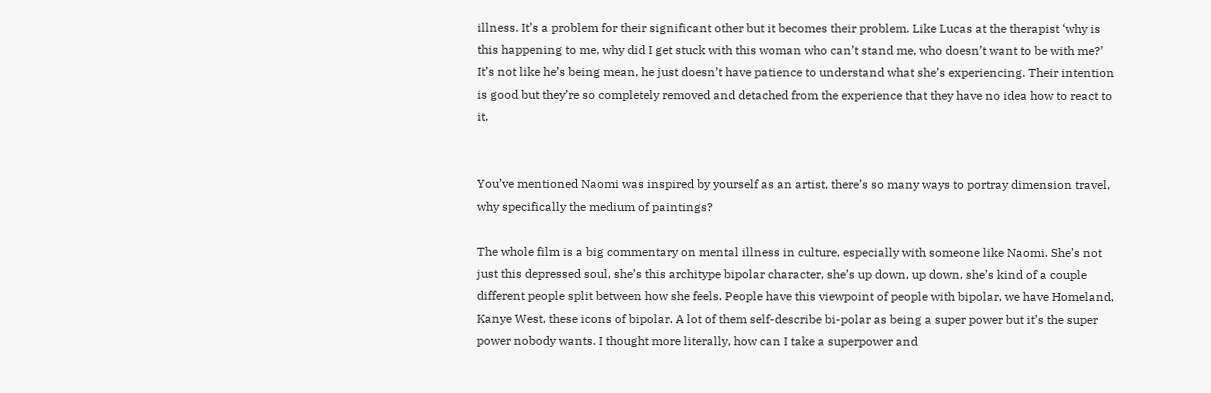illness. It’s a problem for their significant other but it becomes their problem. Like Lucas at the therapist ‘why is this happening to me, why did I get stuck with this woman who can’t stand me, who doesn’t want to be with me?’  It’s not like he’s being mean, he just doesn’t have patience to understand what she’s experiencing. Their intention is good but they’re so completely removed and detached from the experience that they have no idea how to react to it.


You’ve mentioned Naomi was inspired by yourself as an artist, there’s so many ways to portray dimension travel, why specifically the medium of paintings?

The whole film is a big commentary on mental illness in culture, especially with someone like Naomi. She’s not just this depressed soul, she’s this architype bipolar character, she’s up down, up down, she’s kind of a couple different people split between how she feels. People have this viewpoint of people with bipolar, we have Homeland, Kanye West, these icons of bipolar. A lot of them self-describe bi-polar as being a super power but it’s the super power nobody wants. I thought more literally, how can I take a superpower and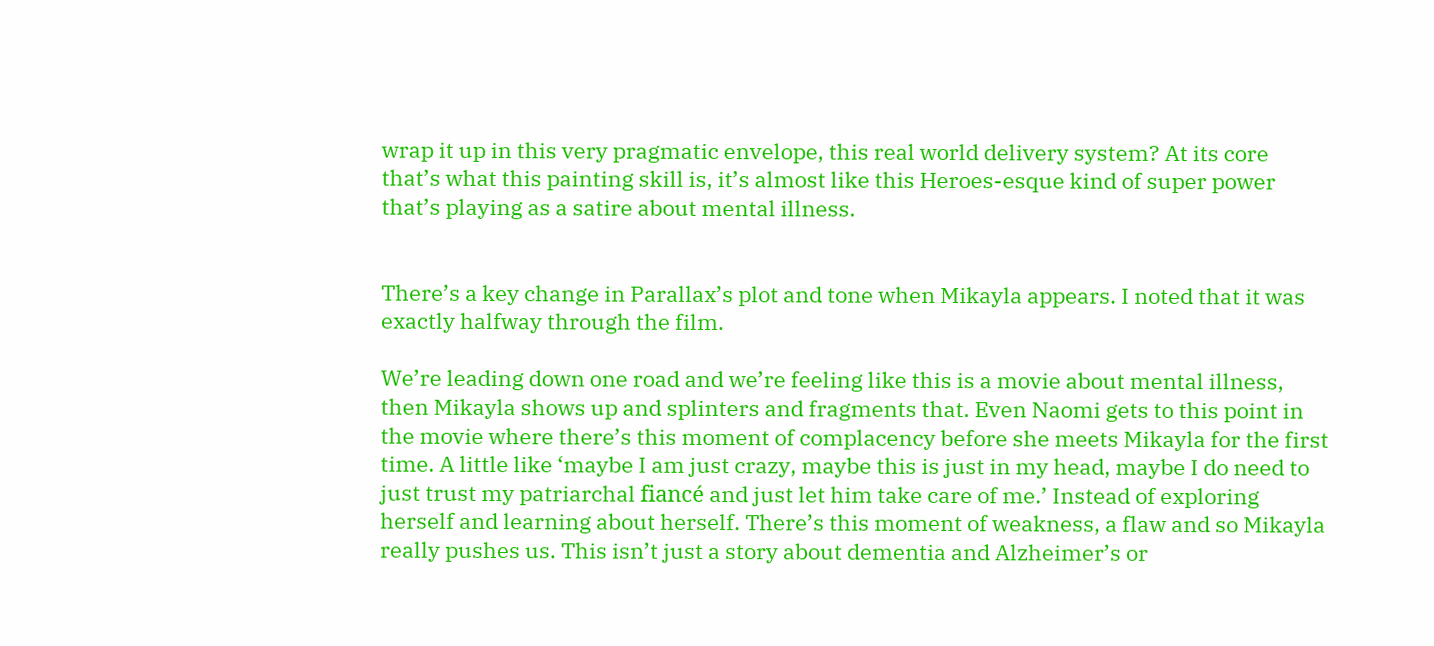wrap it up in this very pragmatic envelope, this real world delivery system? At its core that’s what this painting skill is, it’s almost like this Heroes-esque kind of super power that’s playing as a satire about mental illness.


There’s a key change in Parallax’s plot and tone when Mikayla appears. I noted that it was exactly halfway through the film.

We’re leading down one road and we’re feeling like this is a movie about mental illness, then Mikayla shows up and splinters and fragments that. Even Naomi gets to this point in the movie where there’s this moment of complacency before she meets Mikayla for the first time. A little like ‘maybe I am just crazy, maybe this is just in my head, maybe I do need to just trust my patriarchal fiancé and just let him take care of me.’ Instead of exploring herself and learning about herself. There’s this moment of weakness, a flaw and so Mikayla really pushes us. This isn’t just a story about dementia and Alzheimer’s or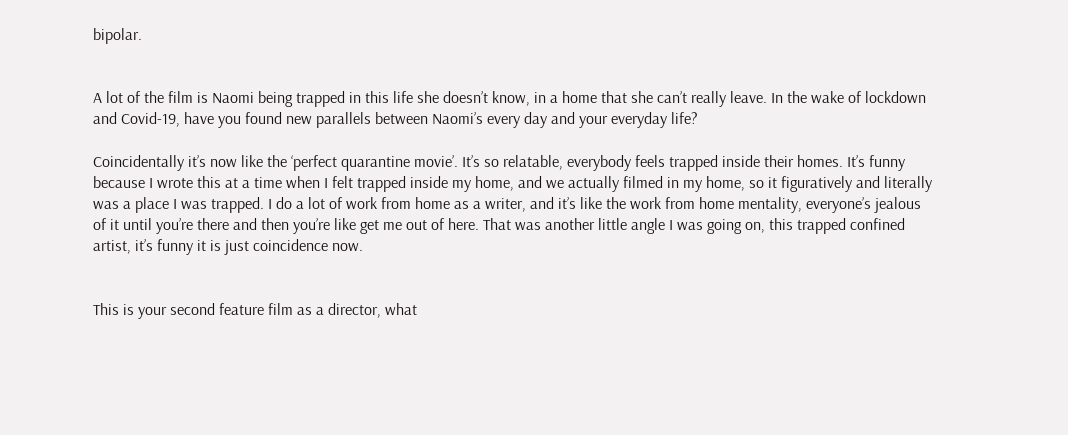bipolar.


A lot of the film is Naomi being trapped in this life she doesn’t know, in a home that she can’t really leave. In the wake of lockdown and Covid-19, have you found new parallels between Naomi’s every day and your everyday life?

Coincidentally it’s now like the ‘perfect quarantine movie’. It’s so relatable, everybody feels trapped inside their homes. It’s funny because I wrote this at a time when I felt trapped inside my home, and we actually filmed in my home, so it figuratively and literally was a place I was trapped. I do a lot of work from home as a writer, and it’s like the work from home mentality, everyone’s jealous of it until you’re there and then you’re like get me out of here. That was another little angle I was going on, this trapped confined artist, it’s funny it is just coincidence now.


This is your second feature film as a director, what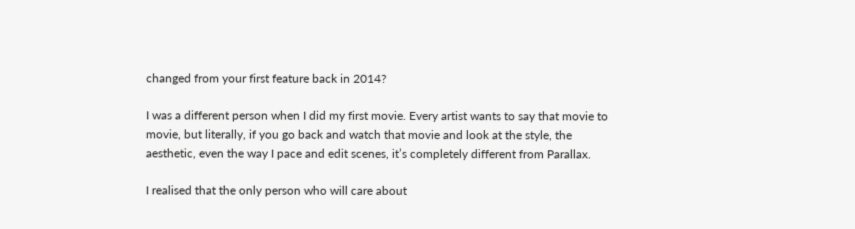changed from your first feature back in 2014?

I was a different person when I did my first movie. Every artist wants to say that movie to movie, but literally, if you go back and watch that movie and look at the style, the aesthetic, even the way I pace and edit scenes, it’s completely different from Parallax.

I realised that the only person who will care about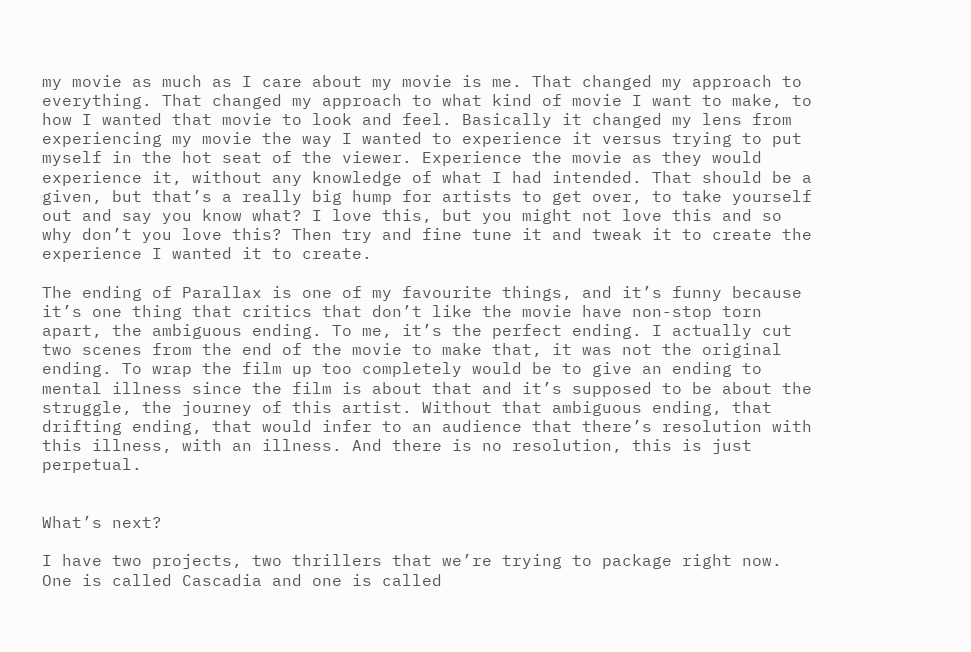my movie as much as I care about my movie is me. That changed my approach to everything. That changed my approach to what kind of movie I want to make, to how I wanted that movie to look and feel. Basically it changed my lens from experiencing my movie the way I wanted to experience it versus trying to put myself in the hot seat of the viewer. Experience the movie as they would experience it, without any knowledge of what I had intended. That should be a given, but that’s a really big hump for artists to get over, to take yourself out and say you know what? I love this, but you might not love this and so why don’t you love this? Then try and fine tune it and tweak it to create the experience I wanted it to create.

The ending of Parallax is one of my favourite things, and it’s funny because it’s one thing that critics that don’t like the movie have non-stop torn apart, the ambiguous ending. To me, it’s the perfect ending. I actually cut two scenes from the end of the movie to make that, it was not the original ending. To wrap the film up too completely would be to give an ending to mental illness since the film is about that and it’s supposed to be about the struggle, the journey of this artist. Without that ambiguous ending, that drifting ending, that would infer to an audience that there’s resolution with this illness, with an illness. And there is no resolution, this is just perpetual.


What’s next?

I have two projects, two thrillers that we’re trying to package right now. One is called Cascadia and one is called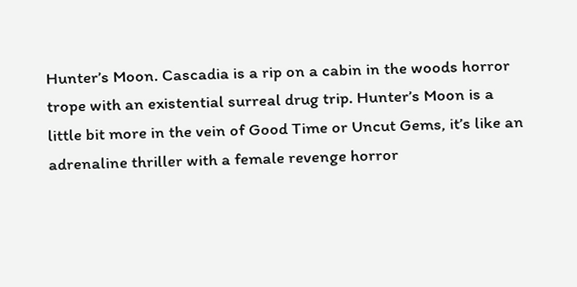Hunter’s Moon. Cascadia is a rip on a cabin in the woods horror trope with an existential surreal drug trip. Hunter’s Moon is a little bit more in the vein of Good Time or Uncut Gems, it’s like an adrenaline thriller with a female revenge horror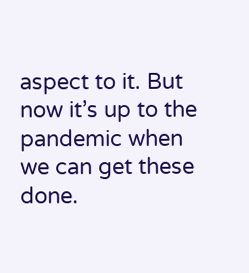aspect to it. But now it’s up to the pandemic when we can get these done.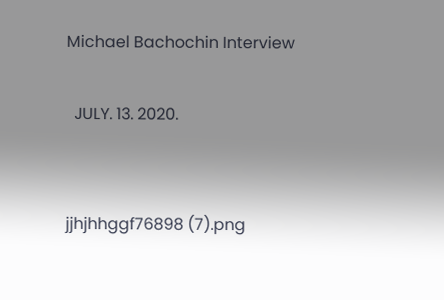Michael Bachochin Interview

  JULY. 13. 2020.


jjhjhhggf76898 (7).png